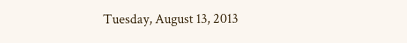Tuesday, August 13, 2013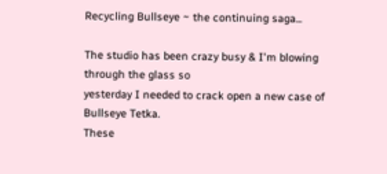Recycling Bullseye ~ the continuing saga...

The studio has been crazy busy & I'm blowing through the glass so
yesterday I needed to crack open a new case of
Bullseye Tetka.
These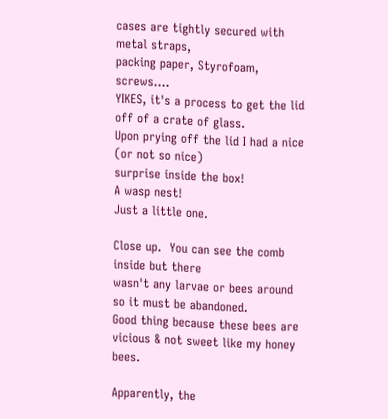cases are tightly secured with metal straps,
packing paper, Styrofoam, screws....
YIKES, it's a process to get the lid off of a crate of glass.
Upon prying off the lid I had a nice (or not so nice)
surprise inside the box!
A wasp nest!
Just a little one.

Close up.  You can see the comb inside but there
wasn't any larvae or bees around so it must be abandoned.
Good thing because these bees are vicious & not sweet like my honey bees.

Apparently, the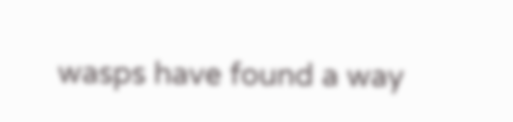wasps have found a way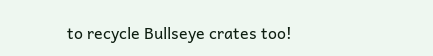to recycle Bullseye crates too!